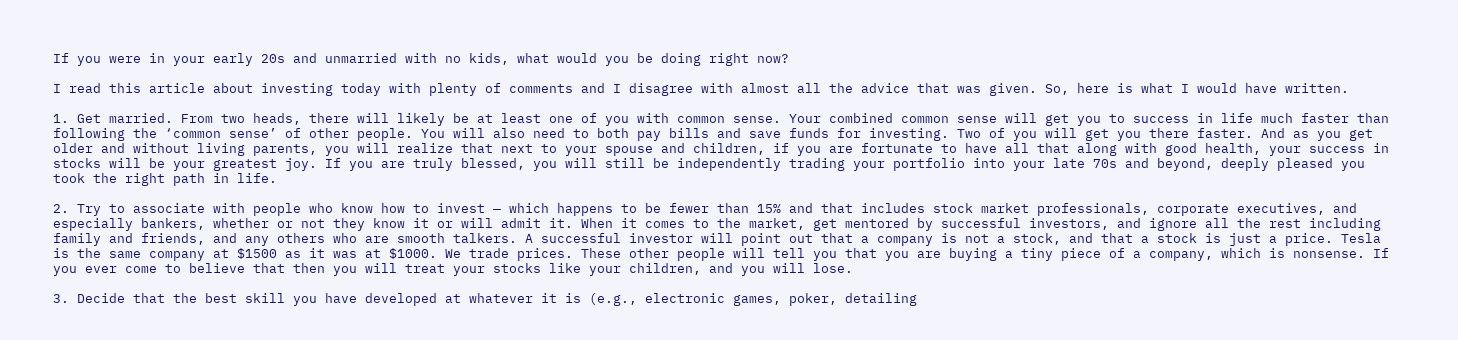If you were in your early 20s and unmarried with no kids, what would you be doing right now?

I read this article about investing today with plenty of comments and I disagree with almost all the advice that was given. So, here is what I would have written.

1. Get married. From two heads, there will likely be at least one of you with common sense. Your combined common sense will get you to success in life much faster than following the ‘common sense’ of other people. You will also need to both pay bills and save funds for investing. Two of you will get you there faster. And as you get older and without living parents, you will realize that next to your spouse and children, if you are fortunate to have all that along with good health, your success in stocks will be your greatest joy. If you are truly blessed, you will still be independently trading your portfolio into your late 70s and beyond, deeply pleased you took the right path in life.

2. Try to associate with people who know how to invest — which happens to be fewer than 15% and that includes stock market professionals, corporate executives, and especially bankers, whether or not they know it or will admit it. When it comes to the market, get mentored by successful investors, and ignore all the rest including family and friends, and any others who are smooth talkers. A successful investor will point out that a company is not a stock, and that a stock is just a price. Tesla is the same company at $1500 as it was at $1000. We trade prices. These other people will tell you that you are buying a tiny piece of a company, which is nonsense. If you ever come to believe that then you will treat your stocks like your children, and you will lose.

3. Decide that the best skill you have developed at whatever it is (e.g., electronic games, poker, detailing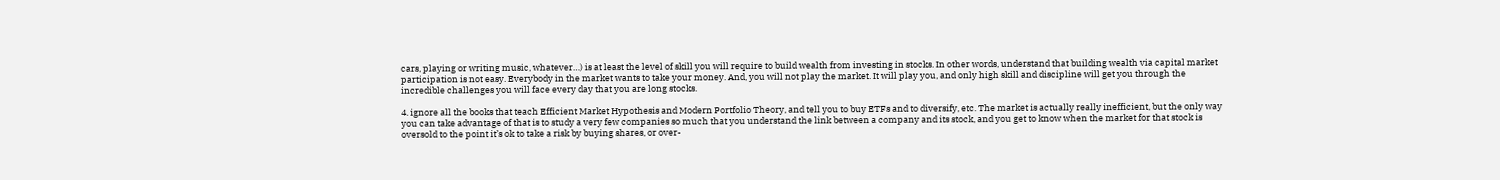cars, playing or writing music, whatever…) is at least the level of skill you will require to build wealth from investing in stocks. In other words, understand that building wealth via capital market participation is not easy. Everybody in the market wants to take your money. And, you will not play the market. It will play you, and only high skill and discipline will get you through the incredible challenges you will face every day that you are long stocks.

4. ignore all the books that teach Efficient Market Hypothesis and Modern Portfolio Theory, and tell you to buy ETFs and to diversify, etc. The market is actually really inefficient, but the only way you can take advantage of that is to study a very few companies so much that you understand the link between a company and its stock, and you get to know when the market for that stock is oversold to the point it’s ok to take a risk by buying shares, or over-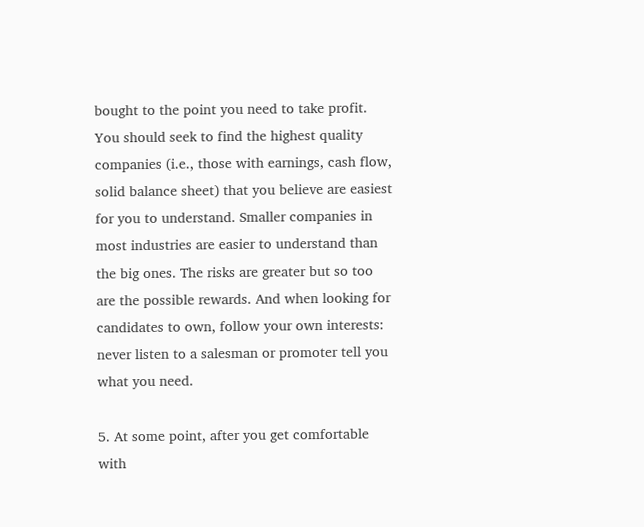bought to the point you need to take profit. You should seek to find the highest quality companies (i.e., those with earnings, cash flow, solid balance sheet) that you believe are easiest for you to understand. Smaller companies in most industries are easier to understand than the big ones. The risks are greater but so too are the possible rewards. And when looking for candidates to own, follow your own interests: never listen to a salesman or promoter tell you what you need.

5. At some point, after you get comfortable with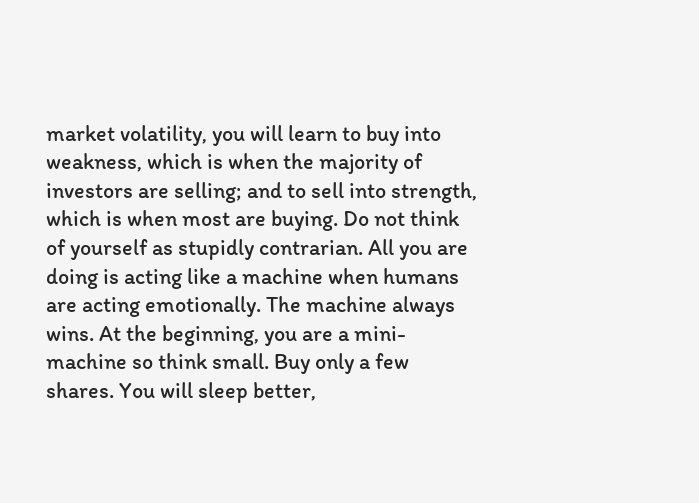market volatility, you will learn to buy into weakness, which is when the majority of investors are selling; and to sell into strength, which is when most are buying. Do not think of yourself as stupidly contrarian. All you are doing is acting like a machine when humans are acting emotionally. The machine always wins. At the beginning, you are a mini-machine so think small. Buy only a few shares. You will sleep better,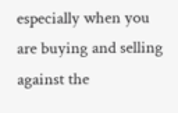especially when you are buying and selling against the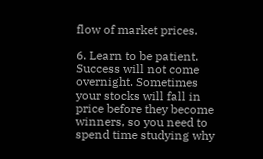flow of market prices.

6. Learn to be patient. Success will not come overnight. Sometimes your stocks will fall in price before they become winners, so you need to spend time studying why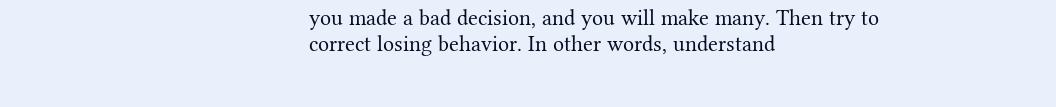you made a bad decision, and you will make many. Then try to correct losing behavior. In other words, understand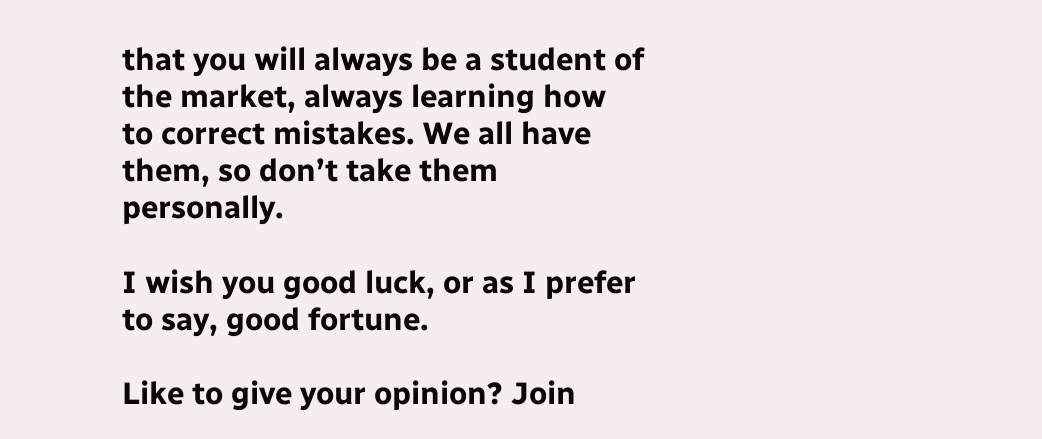that you will always be a student of the market, always learning how to correct mistakes. We all have them, so don’t take them personally.

I wish you good luck, or as I prefer to say, good fortune.

Like to give your opinion? Join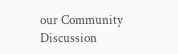our Community Discussion